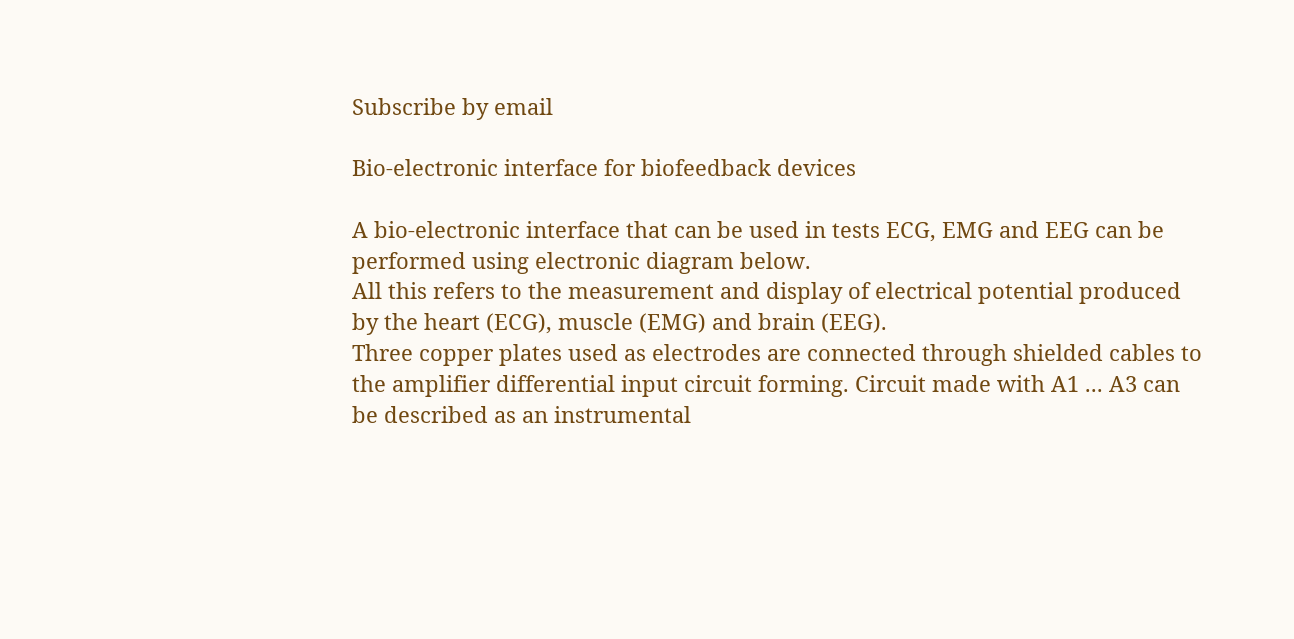Subscribe by email

Bio-electronic interface for biofeedback devices

A bio-electronic interface that can be used in tests ECG, EMG and EEG can be performed using electronic diagram below.
All this refers to the measurement and display of electrical potential produced by the heart (ECG), muscle (EMG) and brain (EEG).
Three copper plates used as electrodes are connected through shielded cables to the amplifier differential input circuit forming. Circuit made with A1 ... A3 can be described as an instrumental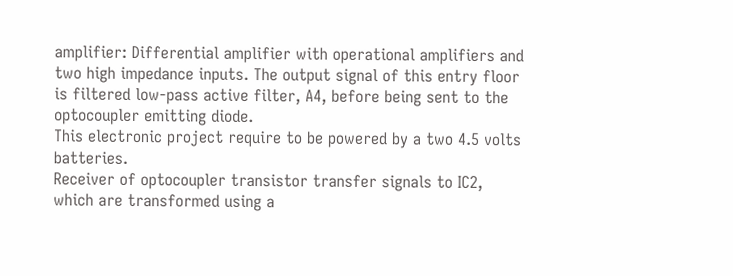amplifier: Differential amplifier with operational amplifiers and two high impedance inputs. The output signal of this entry floor is filtered low-pass active filter, A4, before being sent to the optocoupler emitting diode.
This electronic project require to be powered by a two 4.5 volts batteries.
Receiver of optocoupler transistor transfer signals to IC2, which are transformed using a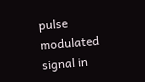pulse modulated signal in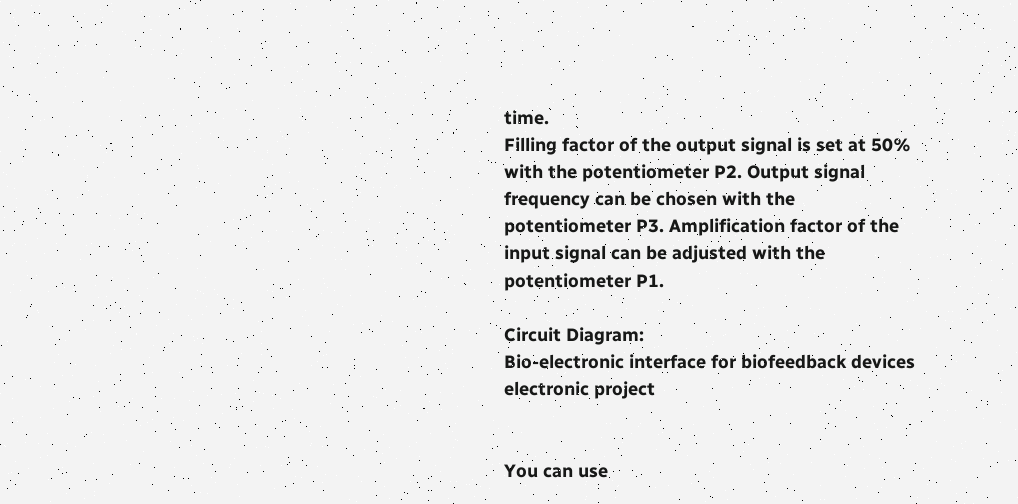time.
Filling factor of the output signal is set at 50% with the potentiometer P2. Output signal frequency can be chosen with the potentiometer P3. Amplification factor of the input signal can be adjusted with the potentiometer P1.

Circuit Diagram:
Bio-electronic interface for biofeedback devices electronic project


You can use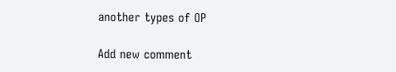another types of OP

Add new comment